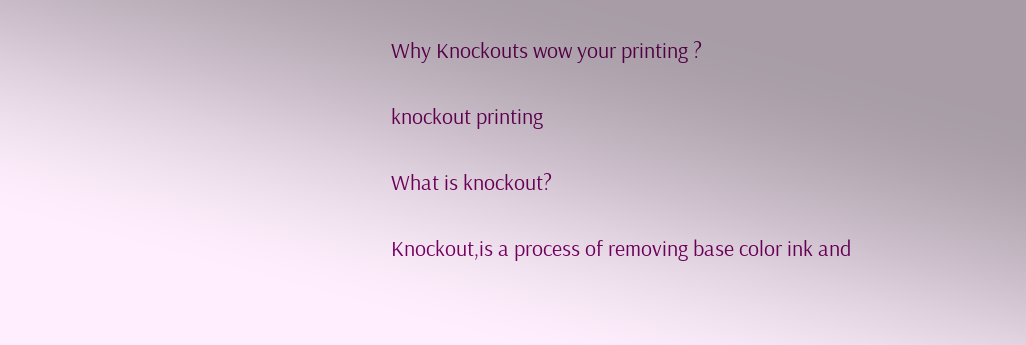Why Knockouts wow your printing ?

knockout printing

What is knockout?

Knockout,is a process of removing base color ink and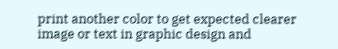print another color to get expected clearer image or text in graphic design and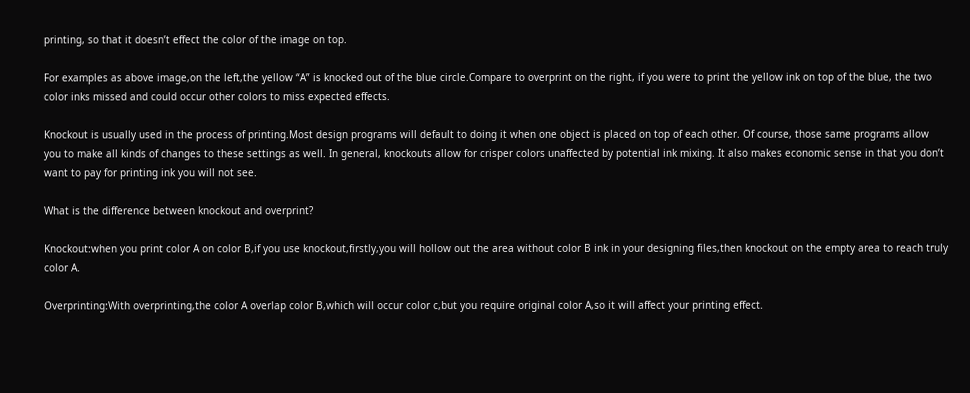printing, so that it doesn’t effect the color of the image on top.

For examples as above image,on the left,the yellow “A” is knocked out of the blue circle.Compare to overprint on the right, if you were to print the yellow ink on top of the blue, the two color inks missed and could occur other colors to miss expected effects.

Knockout is usually used in the process of printing.Most design programs will default to doing it when one object is placed on top of each other. Of course, those same programs allow you to make all kinds of changes to these settings as well. In general, knockouts allow for crisper colors unaffected by potential ink mixing. It also makes economic sense in that you don’t want to pay for printing ink you will not see.

What is the difference between knockout and overprint?

Knockout:when you print color A on color B,if you use knockout,firstly,you will hollow out the area without color B ink in your designing files,then knockout on the empty area to reach truly color A.

Overprinting:With overprinting,the color A overlap color B,which will occur color c,but you require original color A,so it will affect your printing effect.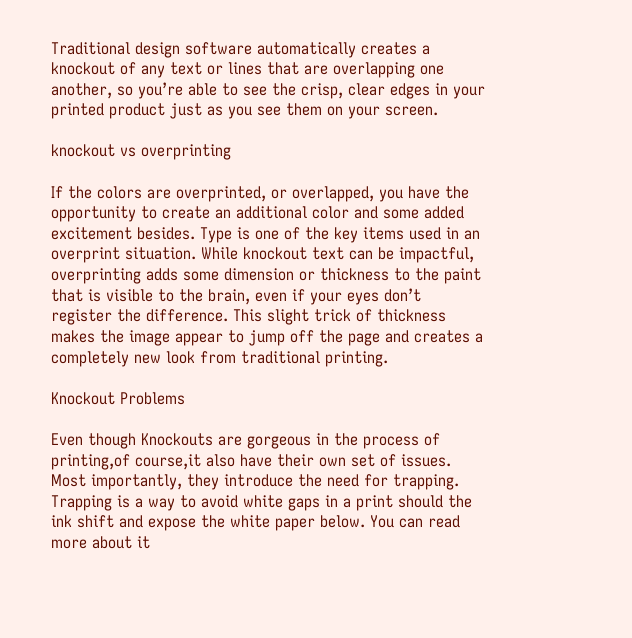Traditional design software automatically creates a knockout of any text or lines that are overlapping one another, so you’re able to see the crisp, clear edges in your printed product just as you see them on your screen.

knockout vs overprinting

If the colors are overprinted, or overlapped, you have the opportunity to create an additional color and some added excitement besides. Type is one of the key items used in an overprint situation. While knockout text can be impactful, overprinting adds some dimension or thickness to the paint that is visible to the brain, even if your eyes don’t register the difference. This slight trick of thickness makes the image appear to jump off the page and creates a completely new look from traditional printing.

Knockout Problems

Even though Knockouts are gorgeous in the process of printing,of course,it also have their own set of issues. Most importantly, they introduce the need for trapping. Trapping is a way to avoid white gaps in a print should the ink shift and expose the white paper below. You can read more about it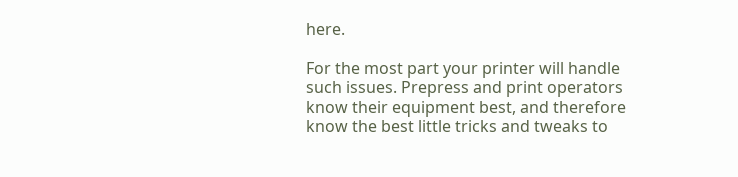here.

For the most part your printer will handle such issues. Prepress and print operators know their equipment best, and therefore know the best little tricks and tweaks to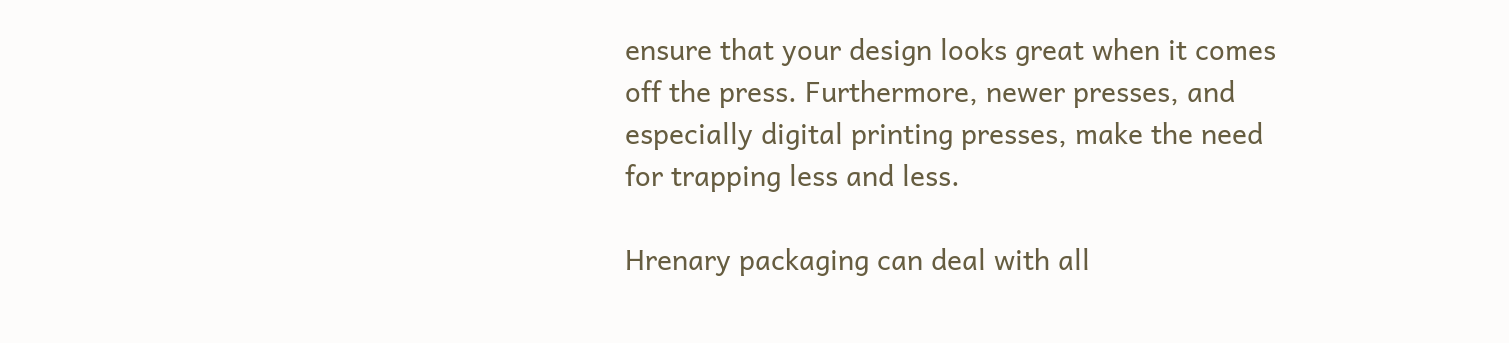ensure that your design looks great when it comes off the press. Furthermore, newer presses, and especially digital printing presses, make the need for trapping less and less.

Hrenary packaging can deal with all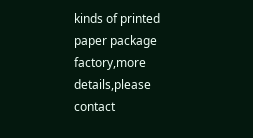kinds of printed paper package factory,more details,please contact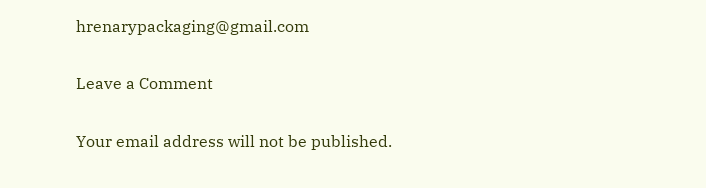hrenarypackaging@gmail.com

Leave a Comment

Your email address will not be published.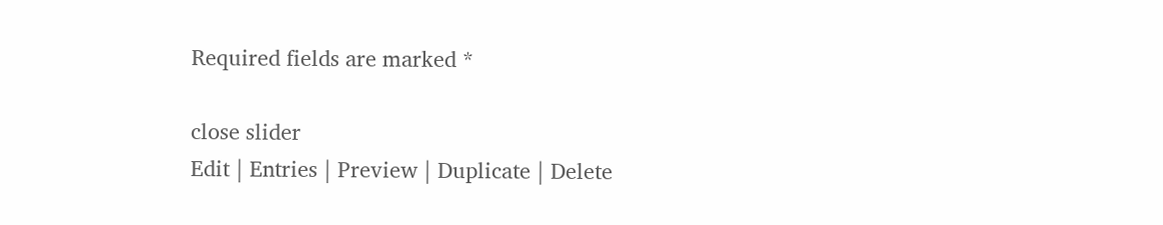Required fields are marked *

close slider
Edit | Entries | Preview | Duplicate | Delete